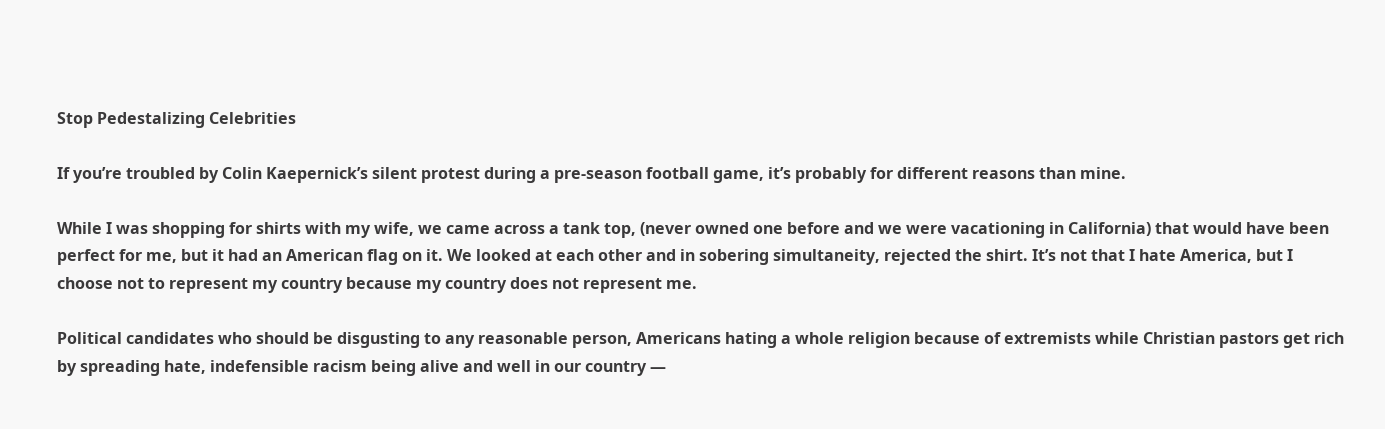Stop Pedestalizing Celebrities

If you’re troubled by Colin Kaepernick’s silent protest during a pre-season football game, it’s probably for different reasons than mine.

While I was shopping for shirts with my wife, we came across a tank top, (never owned one before and we were vacationing in California) that would have been perfect for me, but it had an American flag on it. We looked at each other and in sobering simultaneity, rejected the shirt. It’s not that I hate America, but I choose not to represent my country because my country does not represent me.

Political candidates who should be disgusting to any reasonable person, Americans hating a whole religion because of extremists while Christian pastors get rich by spreading hate, indefensible racism being alive and well in our country —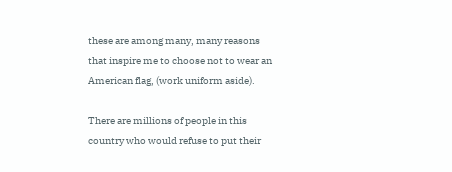these are among many, many reasons that inspire me to choose not to wear an American flag, (work uniform aside).

There are millions of people in this country who would refuse to put their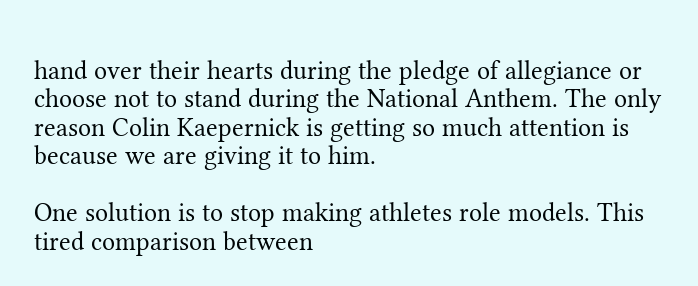hand over their hearts during the pledge of allegiance or choose not to stand during the National Anthem. The only reason Colin Kaepernick is getting so much attention is because we are giving it to him.

One solution is to stop making athletes role models. This tired comparison between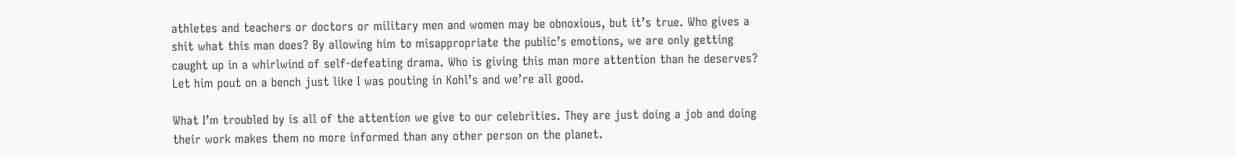athletes and teachers or doctors or military men and women may be obnoxious, but it’s true. Who gives a shit what this man does? By allowing him to misappropriate the public’s emotions, we are only getting caught up in a whirlwind of self-defeating drama. Who is giving this man more attention than he deserves? Let him pout on a bench just like I was pouting in Kohl’s and we’re all good.

What I’m troubled by is all of the attention we give to our celebrities. They are just doing a job and doing their work makes them no more informed than any other person on the planet.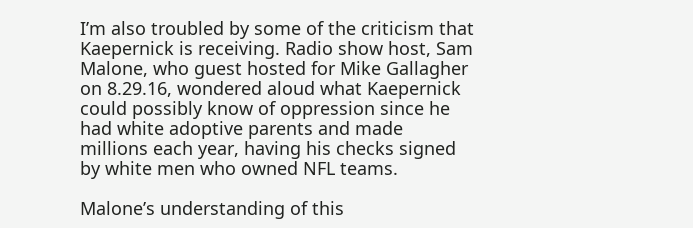I’m also troubled by some of the criticism that Kaepernick is receiving. Radio show host, Sam Malone, who guest hosted for Mike Gallagher on 8.29.16, wondered aloud what Kaepernick could possibly know of oppression since he had white adoptive parents and made millions each year, having his checks signed by white men who owned NFL teams.

Malone’s understanding of this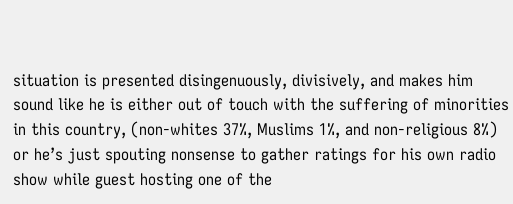situation is presented disingenuously, divisively, and makes him sound like he is either out of touch with the suffering of minorities in this country, (non-whites 37%, Muslims 1%, and non-religious 8%) or he’s just spouting nonsense to gather ratings for his own radio show while guest hosting one of the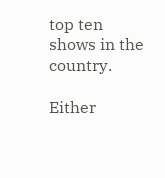top ten shows in the country.

Either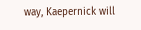way, Kaepernick will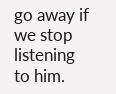go away if we stop listening to him.